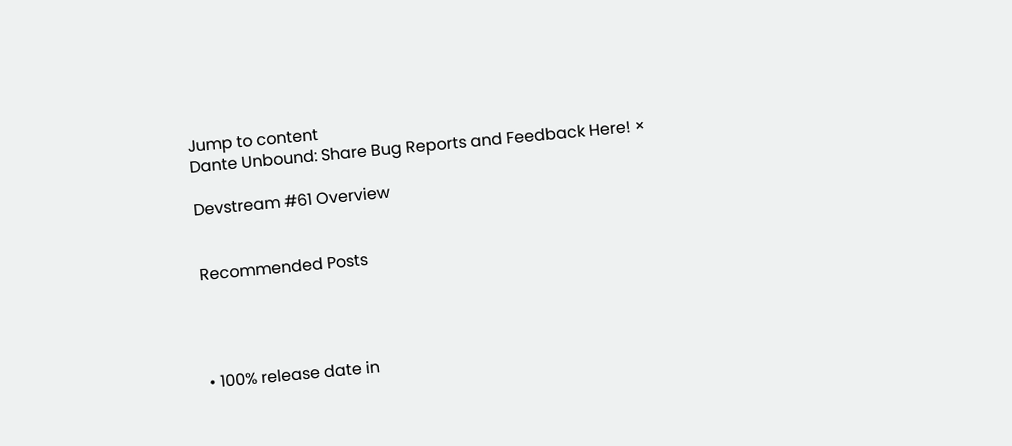Jump to content
Dante Unbound: Share Bug Reports and Feedback Here! ×

Devstream #61 Overview


Recommended Posts




• 100% release date in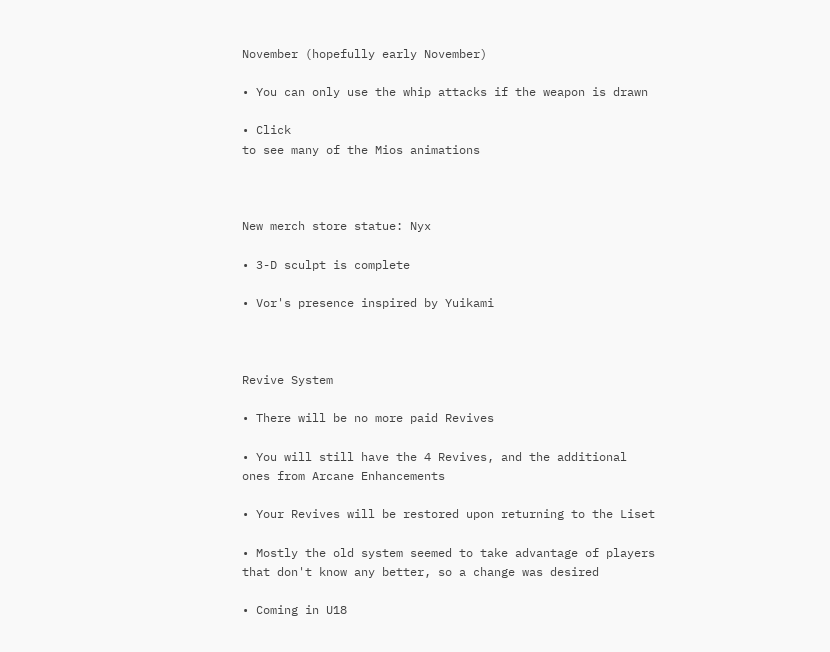November (hopefully early November)

• You can only use the whip attacks if the weapon is drawn

• Click
to see many of the Mios animations



New merch store statue: Nyx

• 3-D sculpt is complete

• Vor's presence inspired by Yuikami



Revive System

• There will be no more paid Revives

• You will still have the 4 Revives, and the additional ones from Arcane Enhancements

• Your Revives will be restored upon returning to the Liset

• Mostly the old system seemed to take advantage of players that don't know any better, so a change was desired

• Coming in U18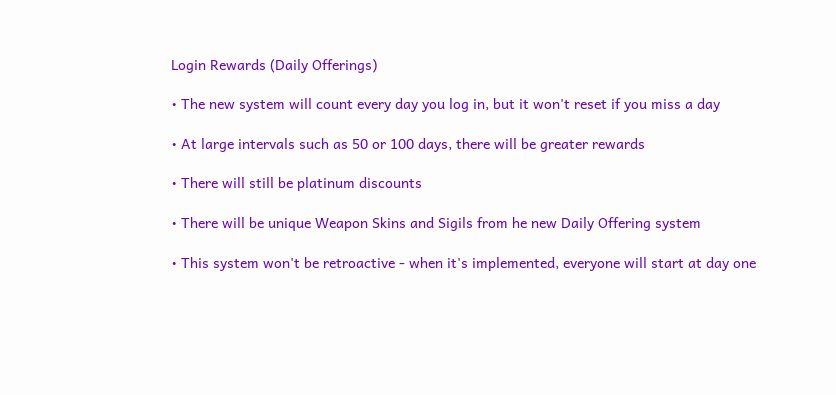Login Rewards (Daily Offerings)

• The new system will count every day you log in, but it won't reset if you miss a day

• At large intervals such as 50 or 100 days, there will be greater rewards

• There will still be platinum discounts

• There will be unique Weapon Skins and Sigils from he new Daily Offering system

• This system won't be retroactive - when it's implemented, everyone will start at day one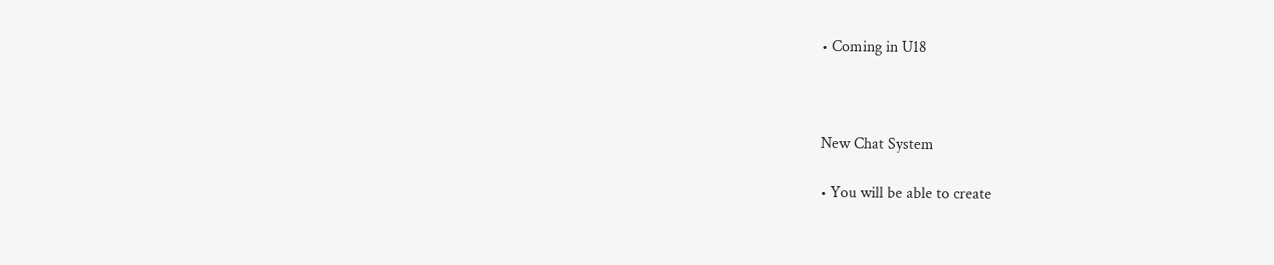• Coming in U18



New Chat System

• You will be able to create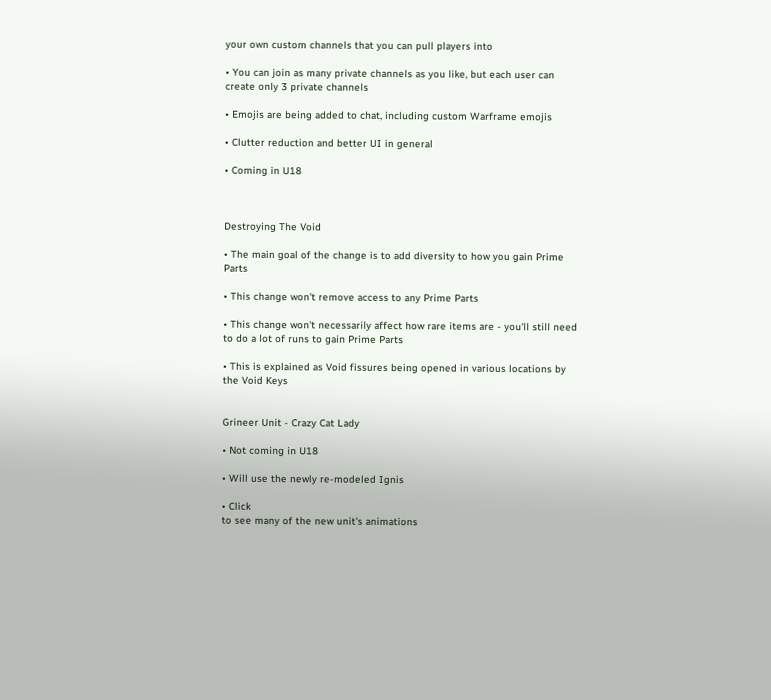your own custom channels that you can pull players into

• You can join as many private channels as you like, but each user can create only 3 private channels

• Emojis are being added to chat, including custom Warframe emojis

• Clutter reduction and better UI in general

• Coming in U18



Destroying The Void

• The main goal of the change is to add diversity to how you gain Prime Parts

• This change won't remove access to any Prime Parts

• This change won't necessarily affect how rare items are - you'll still need to do a lot of runs to gain Prime Parts

• This is explained as Void fissures being opened in various locations by the Void Keys


Grineer Unit - Crazy Cat Lady

• Not coming in U18

• Will use the newly re-modeled Ignis

• Click
to see many of the new unit's animations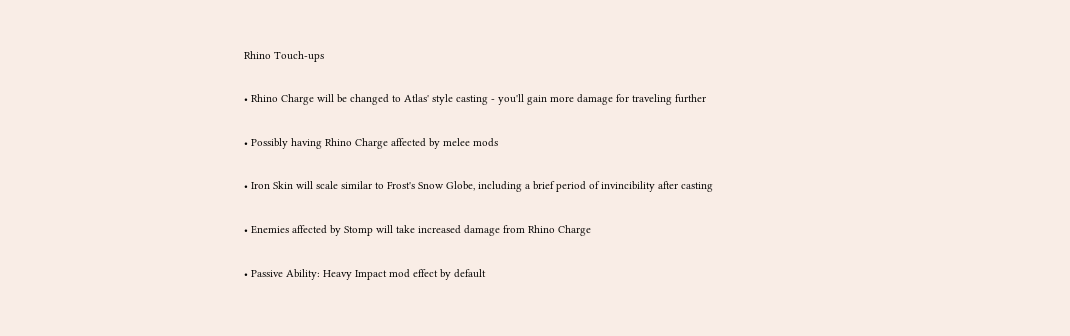Rhino Touch-ups

• Rhino Charge will be changed to Atlas' style casting - you'll gain more damage for traveling further

• Possibly having Rhino Charge affected by melee mods

• Iron Skin will scale similar to Frost's Snow Globe, including a brief period of invincibility after casting

• Enemies affected by Stomp will take increased damage from Rhino Charge

• Passive Ability: Heavy Impact mod effect by default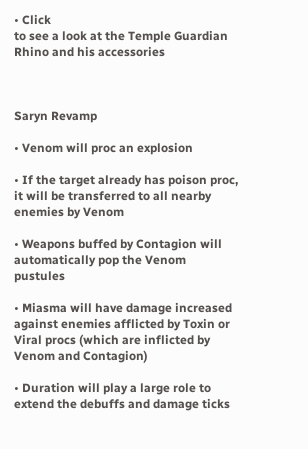• Click
to see a look at the Temple Guardian Rhino and his accessories



Saryn Revamp

• Venom will proc an explosion

• If the target already has poison proc, it will be transferred to all nearby enemies by Venom

• Weapons buffed by Contagion will automatically pop the Venom pustules

• Miasma will have damage increased against enemies afflicted by Toxin or Viral procs (which are inflicted by Venom and Contagion)

• Duration will play a large role to extend the debuffs and damage ticks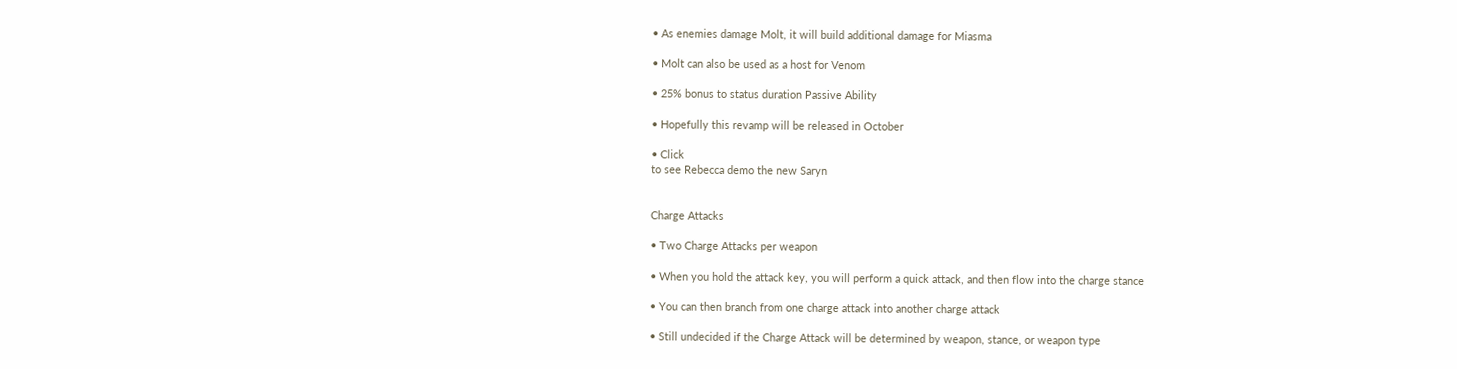• As enemies damage Molt, it will build additional damage for Miasma

• Molt can also be used as a host for Venom

• 25% bonus to status duration Passive Ability

• Hopefully this revamp will be released in October

• Click
to see Rebecca demo the new Saryn


Charge Attacks

• Two Charge Attacks per weapon

• When you hold the attack key, you will perform a quick attack, and then flow into the charge stance

• You can then branch from one charge attack into another charge attack

• Still undecided if the Charge Attack will be determined by weapon, stance, or weapon type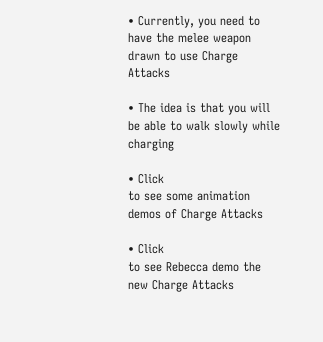• Currently, you need to have the melee weapon drawn to use Charge Attacks

• The idea is that you will be able to walk slowly while charging

• Click
to see some animation demos of Charge Attacks

• Click
to see Rebecca demo the new Charge Attacks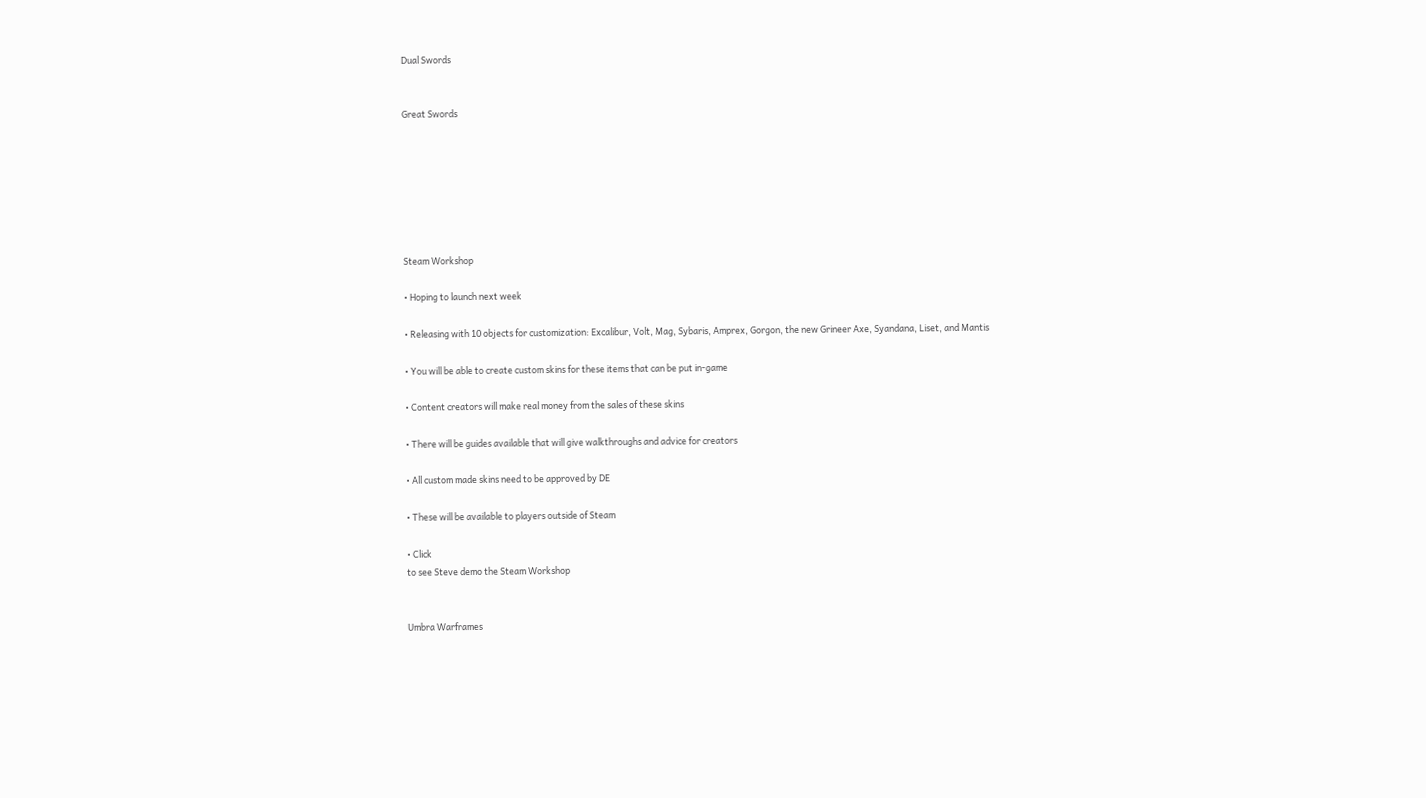Dual Swords


Great Swords







Steam Workshop

• Hoping to launch next week

• Releasing with 10 objects for customization: Excalibur, Volt, Mag, Sybaris, Amprex, Gorgon, the new Grineer Axe, Syandana, Liset, and Mantis

• You will be able to create custom skins for these items that can be put in-game

• Content creators will make real money from the sales of these skins

• There will be guides available that will give walkthroughs and advice for creators

• All custom made skins need to be approved by DE

• These will be available to players outside of Steam

• Click
to see Steve demo the Steam Workshop


Umbra Warframes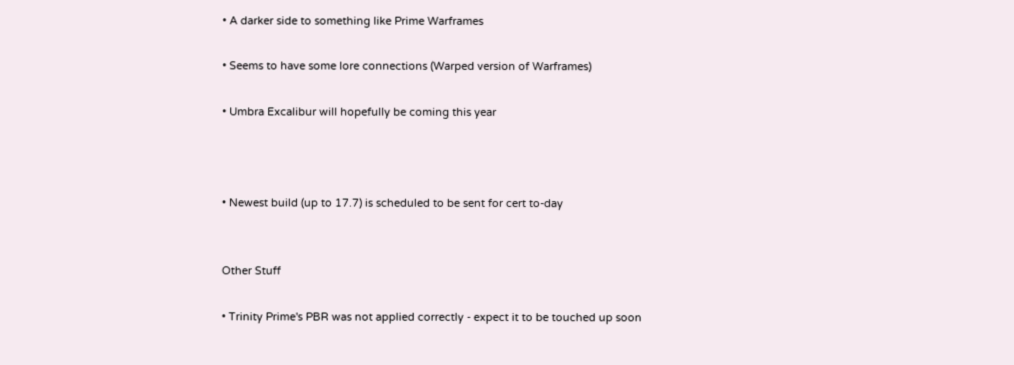• A darker side to something like Prime Warframes

• Seems to have some lore connections (Warped version of Warframes)

• Umbra Excalibur will hopefully be coming this year



• Newest build (up to 17.7) is scheduled to be sent for cert to-day


Other Stuff

• Trinity Prime's PBR was not applied correctly - expect it to be touched up soon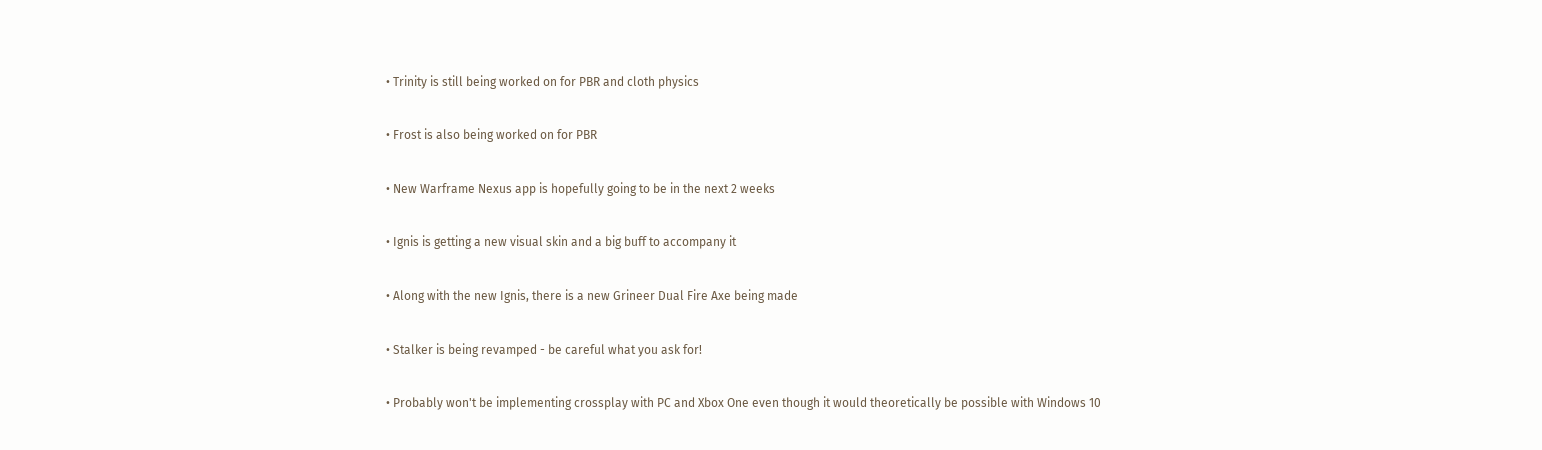• Trinity is still being worked on for PBR and cloth physics

• Frost is also being worked on for PBR

• New Warframe Nexus app is hopefully going to be in the next 2 weeks

• Ignis is getting a new visual skin and a big buff to accompany it

• Along with the new Ignis, there is a new Grineer Dual Fire Axe being made

• Stalker is being revamped - be careful what you ask for!

• Probably won't be implementing crossplay with PC and Xbox One even though it would theoretically be possible with Windows 10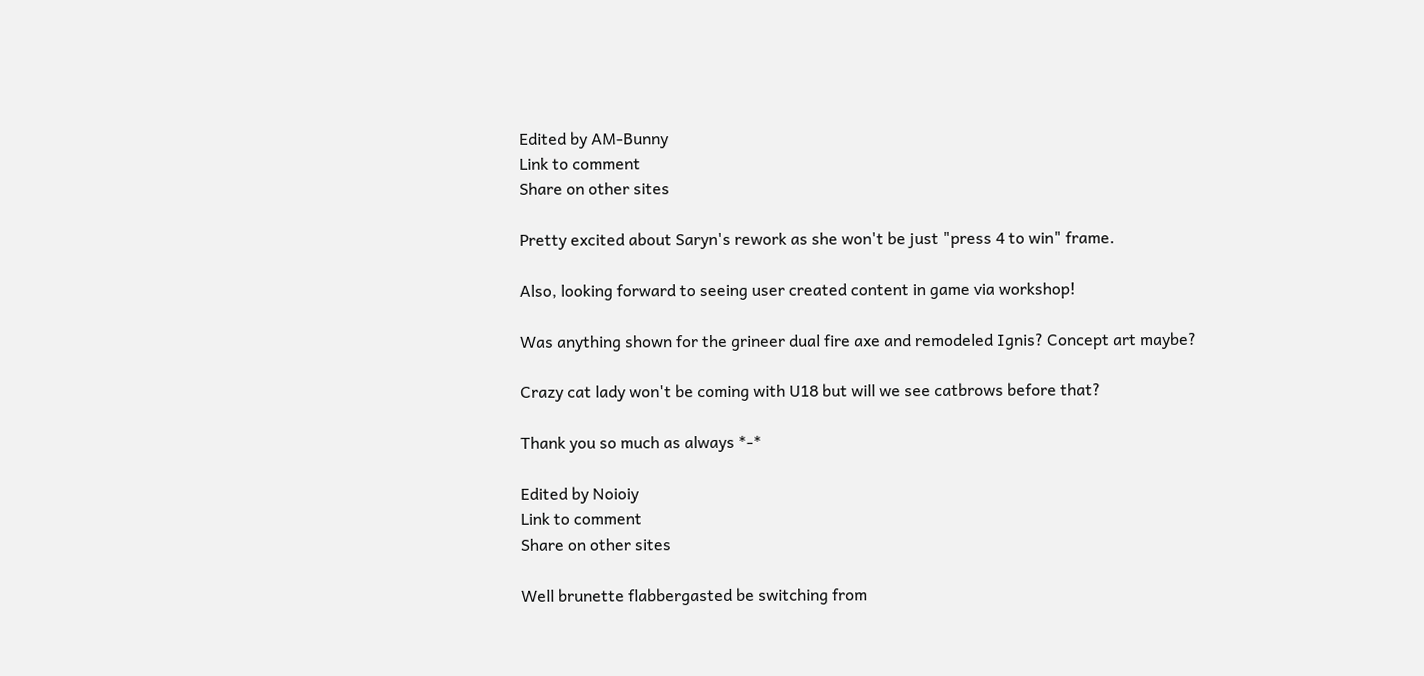Edited by AM-Bunny
Link to comment
Share on other sites

Pretty excited about Saryn's rework as she won't be just "press 4 to win" frame.

Also, looking forward to seeing user created content in game via workshop!

Was anything shown for the grineer dual fire axe and remodeled Ignis? Concept art maybe?

Crazy cat lady won't be coming with U18 but will we see catbrows before that?

Thank you so much as always *-*

Edited by Noioiy
Link to comment
Share on other sites

Well brunette flabbergasted be switching from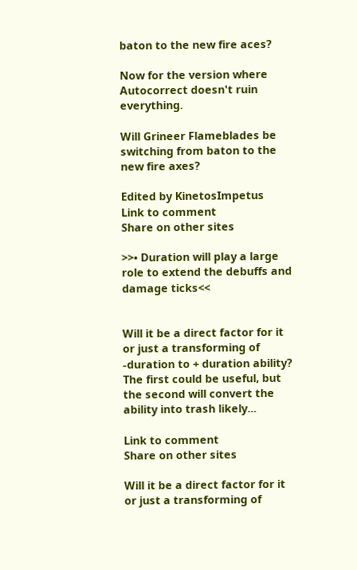baton to the new fire aces?

Now for the version where Autocorrect doesn't ruin everything.

Will Grineer Flameblades be switching from baton to the new fire axes?

Edited by KinetosImpetus
Link to comment
Share on other sites

>>• Duration will play a large role to extend the debuffs and damage ticks<<


Will it be a direct factor for it or just a transforming of -duration to + duration ability? The first could be useful, but the second will convert the ability into trash likely...

Link to comment
Share on other sites

Will it be a direct factor for it or just a transforming of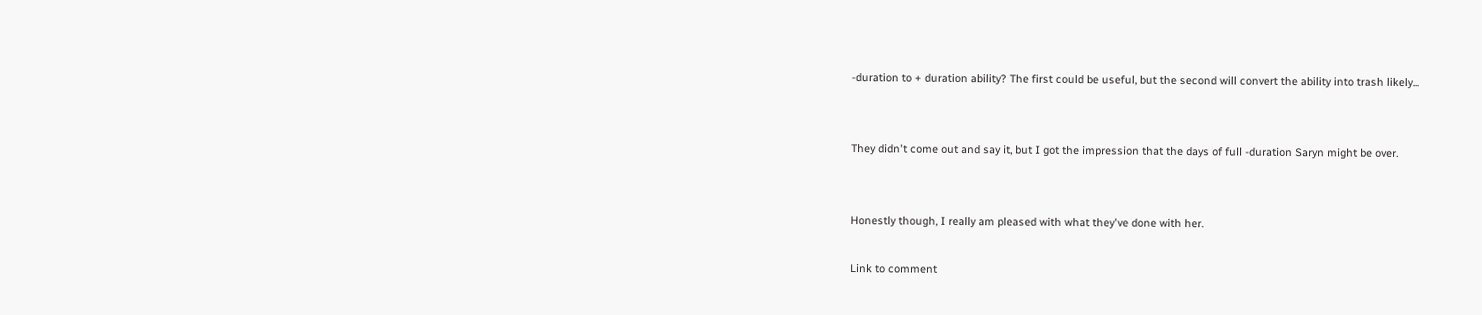-duration to + duration ability? The first could be useful, but the second will convert the ability into trash likely...


They didn't come out and say it, but I got the impression that the days of full -duration Saryn might be over.


Honestly though, I really am pleased with what they've done with her.

Link to comment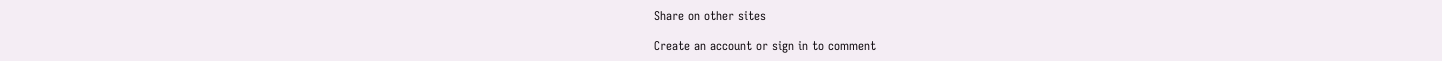Share on other sites

Create an account or sign in to comment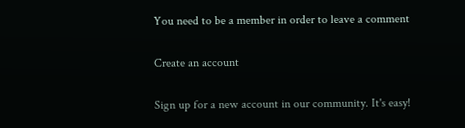You need to be a member in order to leave a comment

Create an account

Sign up for a new account in our community. It's easy!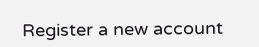Register a new account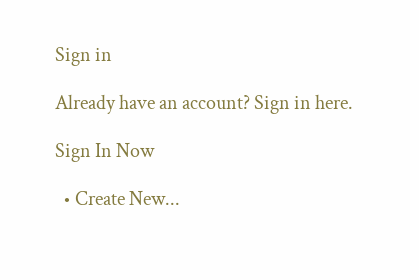Sign in

Already have an account? Sign in here.

Sign In Now

  • Create New...